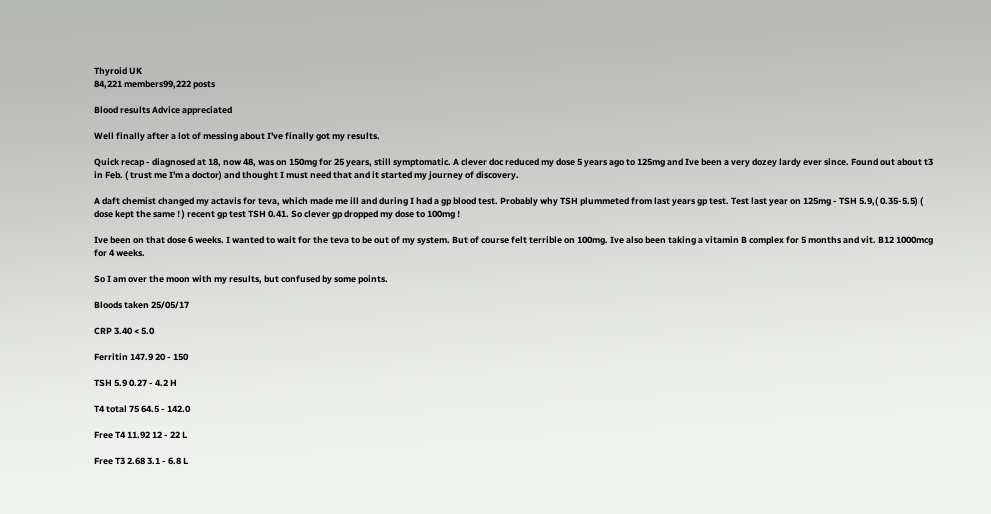Thyroid UK
84,221 members99,222 posts

Blood results Advice appreciated

Well finally after a lot of messing about I've finally got my results.

Quick recap - diagnosed at 18, now 48, was on 150mg for 25 years, still symptomatic. A clever doc reduced my dose 5 years ago to 125mg and Ive been a very dozey lardy ever since. Found out about t3 in Feb. ( trust me I'm a doctor) and thought I must need that and it started my journey of discovery.

A daft chemist changed my actavis for teva, which made me ill and during I had a gp blood test. Probably why TSH plummeted from last years gp test. Test last year on 125mg - TSH 5.9,( 0.35-5.5) ( dose kept the same ! ) recent gp test TSH 0.41. So clever gp dropped my dose to 100mg !

Ive been on that dose 6 weeks. I wanted to wait for the teva to be out of my system. But of course felt terrible on 100mg. Ive also been taking a vitamin B complex for 5 months and vit. B12 1000mcg for 4 weeks.

So I am over the moon with my results, but confused by some points.

Bloods taken 25/05/17

CRP 3.40 < 5.0

Ferritin 147.9 20 - 150

TSH 5.9 0.27 - 4.2 H

T4 total 75 64.5 - 142.0

Free T4 11.92 12 - 22 L

Free T3 2.68 3.1 - 6.8 L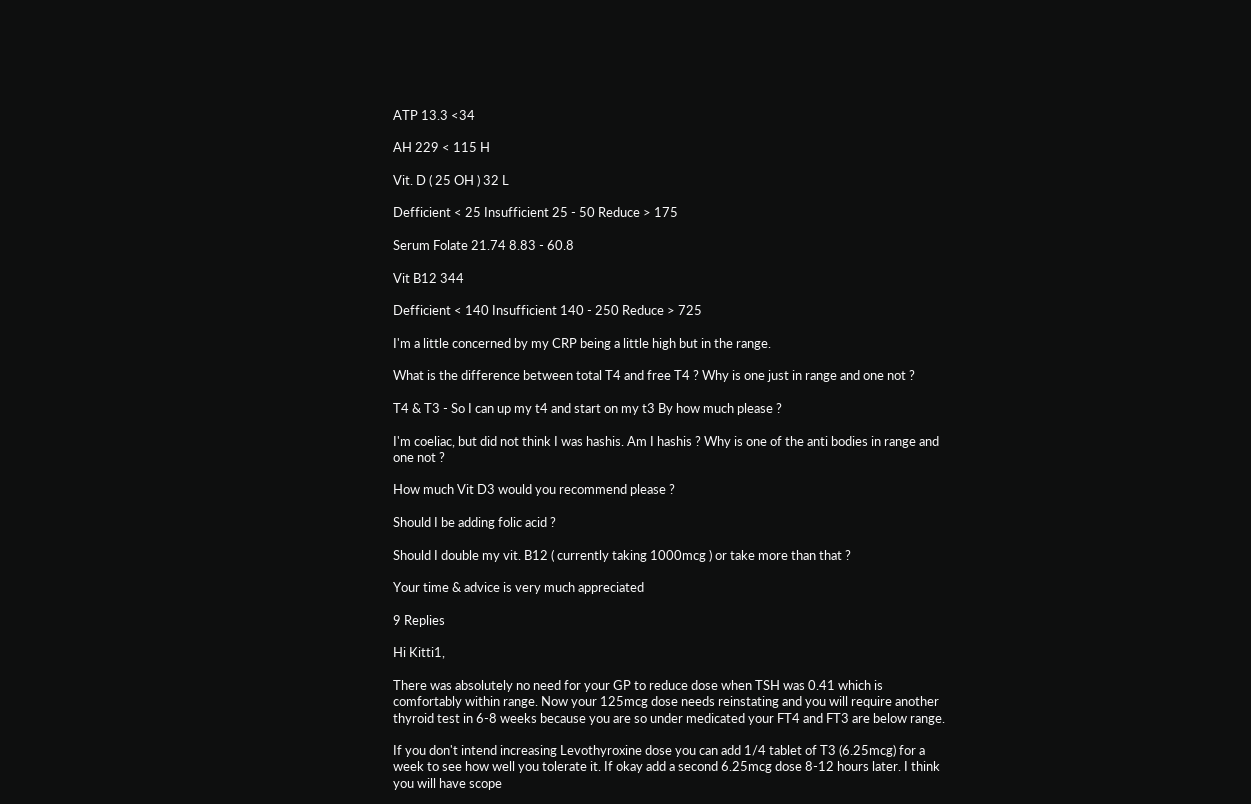ATP 13.3 <34

AH 229 < 115 H

Vit. D ( 25 OH ) 32 L

Defficient < 25 Insufficient 25 - 50 Reduce > 175

Serum Folate 21.74 8.83 - 60.8

Vit B12 344

Defficient < 140 Insufficient 140 - 250 Reduce > 725

I'm a little concerned by my CRP being a little high but in the range.

What is the difference between total T4 and free T4 ? Why is one just in range and one not ?

T4 & T3 - So I can up my t4 and start on my t3 By how much please ?

I'm coeliac, but did not think I was hashis. Am I hashis ? Why is one of the anti bodies in range and one not ?

How much Vit D3 would you recommend please ?

Should I be adding folic acid ?

Should I double my vit. B12 ( currently taking 1000mcg ) or take more than that ?

Your time & advice is very much appreciated

9 Replies

Hi Kitti1,

There was absolutely no need for your GP to reduce dose when TSH was 0.41 which is comfortably within range. Now your 125mcg dose needs reinstating and you will require another thyroid test in 6-8 weeks because you are so under medicated your FT4 and FT3 are below range.

If you don't intend increasing Levothyroxine dose you can add 1/4 tablet of T3 (6.25mcg) for a week to see how well you tolerate it. If okay add a second 6.25mcg dose 8-12 hours later. I think you will have scope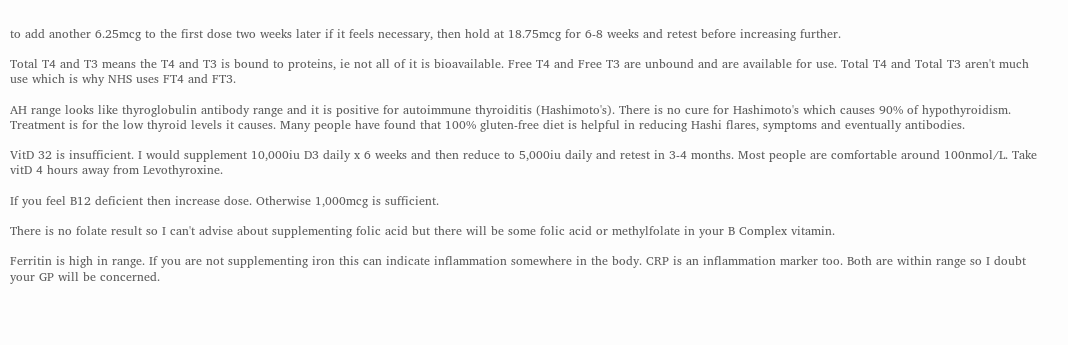to add another 6.25mcg to the first dose two weeks later if it feels necessary, then hold at 18.75mcg for 6-8 weeks and retest before increasing further.

Total T4 and T3 means the T4 and T3 is bound to proteins, ie not all of it is bioavailable. Free T4 and Free T3 are unbound and are available for use. Total T4 and Total T3 aren't much use which is why NHS uses FT4 and FT3.

AH range looks like thyroglobulin antibody range and it is positive for autoimmune thyroiditis (Hashimoto's). There is no cure for Hashimoto's which causes 90% of hypothyroidism. Treatment is for the low thyroid levels it causes. Many people have found that 100% gluten-free diet is helpful in reducing Hashi flares, symptoms and eventually antibodies.

VitD 32 is insufficient. I would supplement 10,000iu D3 daily x 6 weeks and then reduce to 5,000iu daily and retest in 3-4 months. Most people are comfortable around 100nmol/L. Take vitD 4 hours away from Levothyroxine.

If you feel B12 deficient then increase dose. Otherwise 1,000mcg is sufficient.

There is no folate result so I can't advise about supplementing folic acid but there will be some folic acid or methylfolate in your B Complex vitamin.

Ferritin is high in range. If you are not supplementing iron this can indicate inflammation somewhere in the body. CRP is an inflammation marker too. Both are within range so I doubt your GP will be concerned.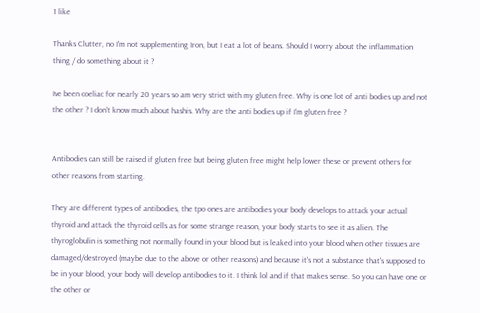1 like

Thanks Clutter, no I'm not supplementing Iron, but I eat a lot of beans. Should I worry about the inflammation thing / do something about it ?

Ive been coeliac for nearly 20 years so am very strict with my gluten free. Why is one lot of anti bodies up and not the other ? I don't know much about hashis. Why are the anti bodies up if I'm gluten free ?


Antibodies can still be raised if gluten free but being gluten free might help lower these or prevent others for other reasons from starting.

They are different types of antibodies, the tpo ones are antibodies your body develops to attack your actual thyroid and attack the thyroid cells as for some strange reason, your body starts to see it as alien. The thyroglobulin is something not normally found in your blood but is leaked into your blood when other tissues are damaged/destroyed (maybe due to the above or other reasons) and because it's not a substance that's supposed to be in your blood, your body will develop antibodies to it. I think lol and if that makes sense. So you can have one or the other or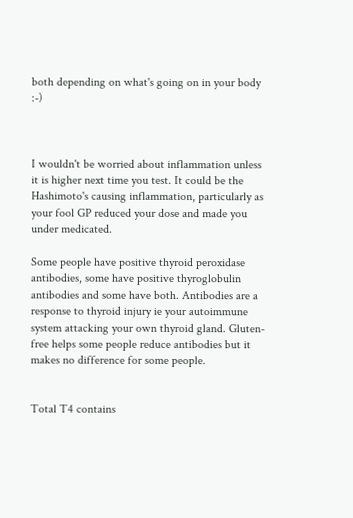both depending on what's going on in your body :-)



I wouldn't be worried about inflammation unless it is higher next time you test. It could be the Hashimoto's causing inflammation, particularly as your fool GP reduced your dose and made you under medicated.

Some people have positive thyroid peroxidase antibodies, some have positive thyroglobulin antibodies and some have both. Antibodies are a response to thyroid injury ie your autoimmune system attacking your own thyroid gland. Gluten-free helps some people reduce antibodies but it makes no difference for some people.


Total T4 contains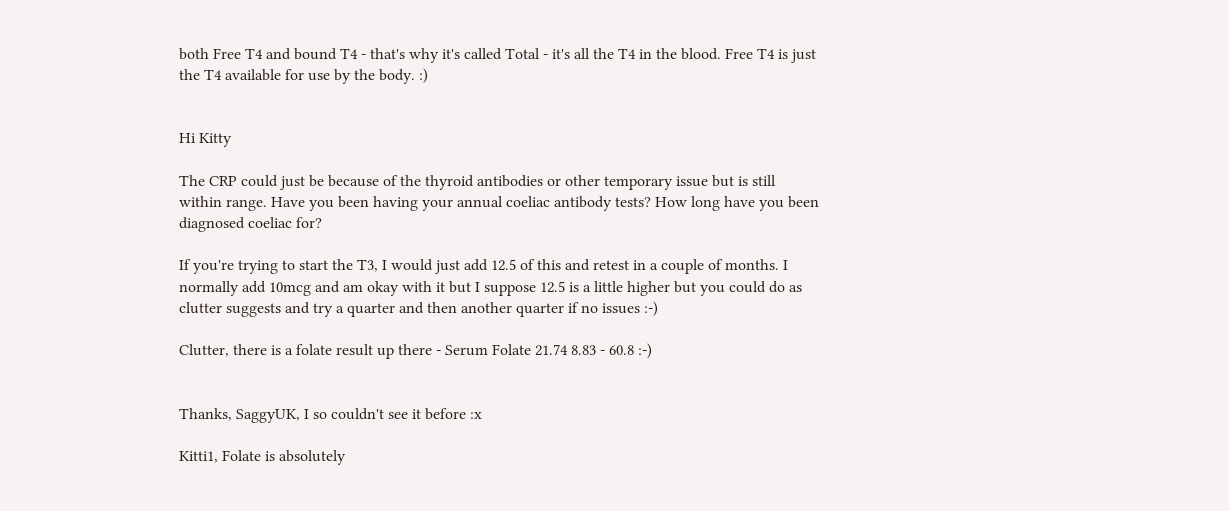both Free T4 and bound T4 - that's why it's called Total - it's all the T4 in the blood. Free T4 is just the T4 available for use by the body. :)


Hi Kitty

The CRP could just be because of the thyroid antibodies or other temporary issue but is still within range. Have you been having your annual coeliac antibody tests? How long have you been diagnosed coeliac for?

If you're trying to start the T3, I would just add 12.5 of this and retest in a couple of months. I normally add 10mcg and am okay with it but I suppose 12.5 is a little higher but you could do as clutter suggests and try a quarter and then another quarter if no issues :-)

Clutter, there is a folate result up there - Serum Folate 21.74 8.83 - 60.8 :-)


Thanks, SaggyUK, I so couldn't see it before :x

Kitti1, Folate is absolutely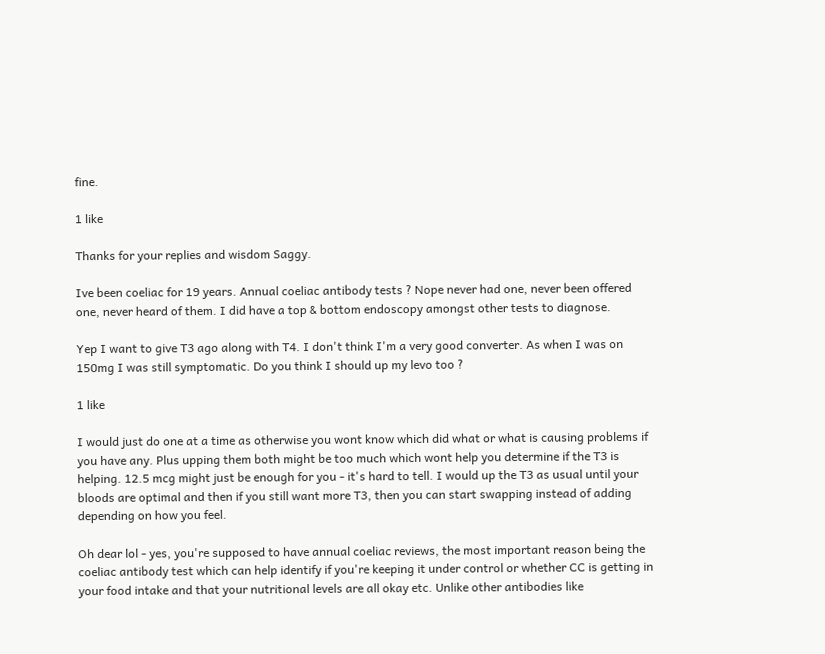fine.

1 like

Thanks for your replies and wisdom Saggy.

Ive been coeliac for 19 years. Annual coeliac antibody tests ? Nope never had one, never been offered one, never heard of them. I did have a top & bottom endoscopy amongst other tests to diagnose.

Yep I want to give T3 ago along with T4. I don't think I'm a very good converter. As when I was on 150mg I was still symptomatic. Do you think I should up my levo too ?

1 like

I would just do one at a time as otherwise you wont know which did what or what is causing problems if you have any. Plus upping them both might be too much which wont help you determine if the T3 is helping. 12.5 mcg might just be enough for you - it's hard to tell. I would up the T3 as usual until your bloods are optimal and then if you still want more T3, then you can start swapping instead of adding depending on how you feel.

Oh dear lol - yes, you're supposed to have annual coeliac reviews, the most important reason being the coeliac antibody test which can help identify if you're keeping it under control or whether CC is getting in your food intake and that your nutritional levels are all okay etc. Unlike other antibodies like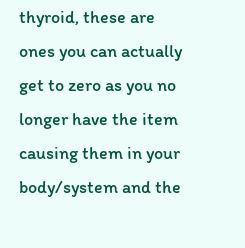thyroid, these are ones you can actually get to zero as you no longer have the item causing them in your body/system and the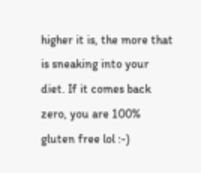higher it is, the more that is sneaking into your diet. If it comes back zero, you are 100% gluten free lol :-)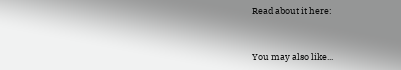Read about it here:


You may also like...